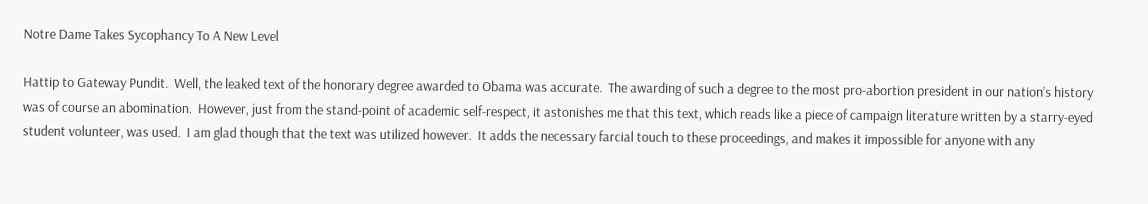Notre Dame Takes Sycophancy To A New Level

Hattip to Gateway Pundit.  Well, the leaked text of the honorary degree awarded to Obama was accurate.  The awarding of such a degree to the most pro-abortion president in our nation’s history was of course an abomination.  However, just from the stand-point of academic self-respect, it astonishes me that this text, which reads like a piece of campaign literature written by a starry-eyed student volunteer, was used.  I am glad though that the text was utilized however.  It adds the necessary farcial touch to these proceedings, and makes it impossible for anyone with any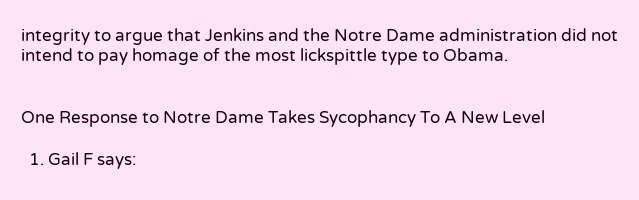integrity to argue that Jenkins and the Notre Dame administration did not intend to pay homage of the most lickspittle type to Obama.


One Response to Notre Dame Takes Sycophancy To A New Level

  1. Gail F says: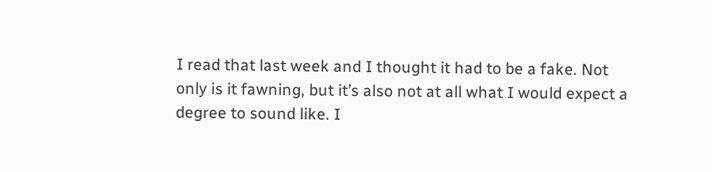I read that last week and I thought it had to be a fake. Not only is it fawning, but it’s also not at all what I would expect a degree to sound like. I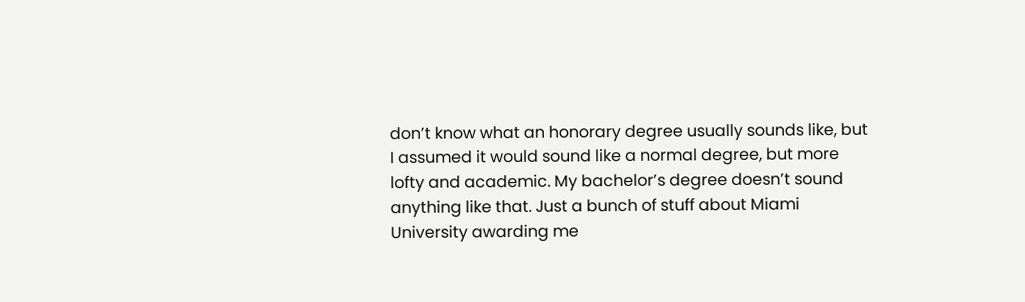don’t know what an honorary degree usually sounds like, but I assumed it would sound like a normal degree, but more lofty and academic. My bachelor’s degree doesn’t sound anything like that. Just a bunch of stuff about Miami University awarding me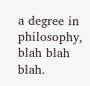a degree in philosophy, blah blah blah.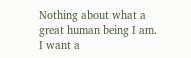Nothing about what a great human being I am. I want a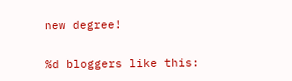new degree!

%d bloggers like this: